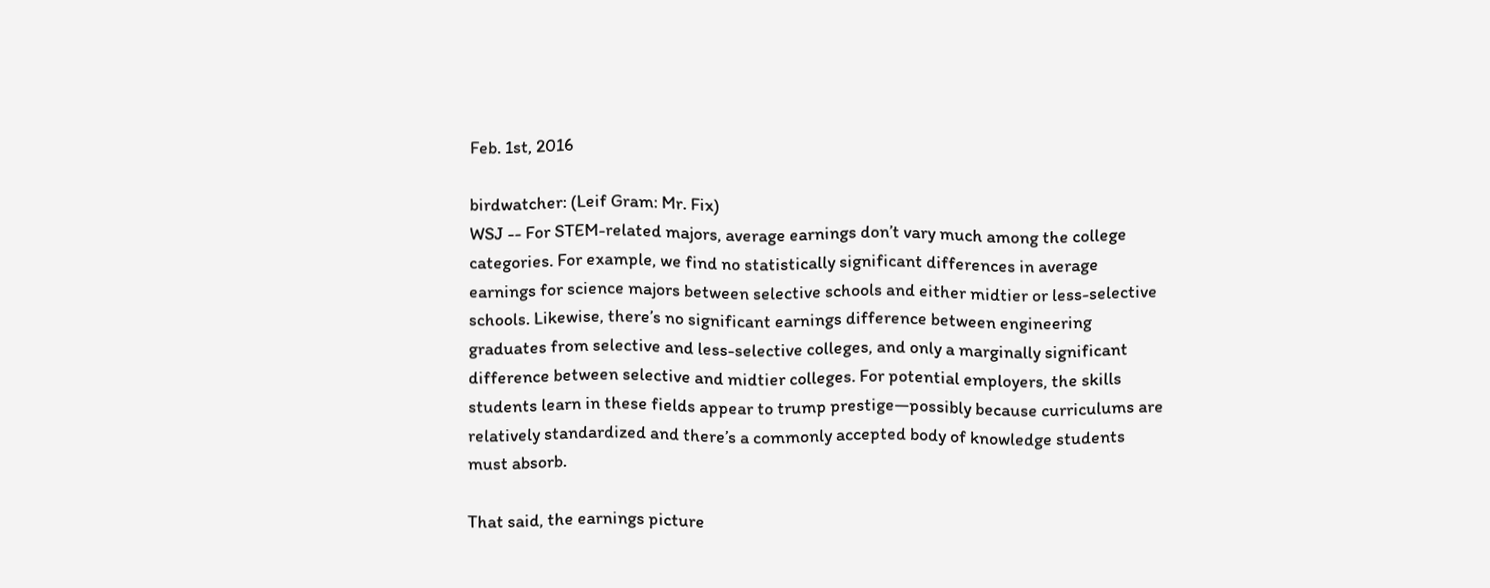Feb. 1st, 2016

birdwatcher: (Leif Gram: Mr. Fix)
WSJ -- For STEM-related majors, average earnings don’t vary much among the college categories. For example, we find no statistically significant differences in average earnings for science majors between selective schools and either midtier or less-selective schools. Likewise, there’s no significant earnings difference between engineering graduates from selective and less-selective colleges, and only a marginally significant difference between selective and midtier colleges. For potential employers, the skills students learn in these fields appear to trump prestige—possibly because curriculums are relatively standardized and there’s a commonly accepted body of knowledge students must absorb.

That said, the earnings picture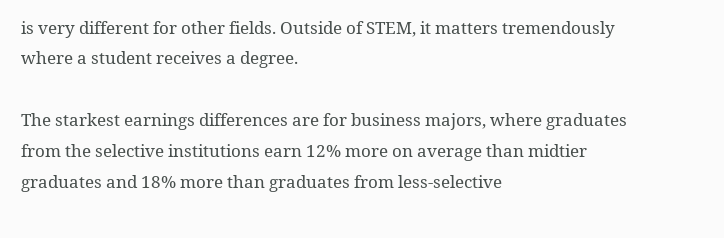is very different for other fields. Outside of STEM, it matters tremendously where a student receives a degree.

The starkest earnings differences are for business majors, where graduates from the selective institutions earn 12% more on average than midtier graduates and 18% more than graduates from less-selective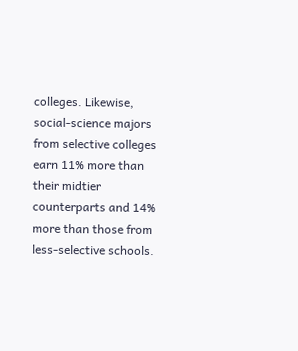colleges. Likewise, social-science majors from selective colleges earn 11% more than their midtier counterparts and 14% more than those from less-selective schools.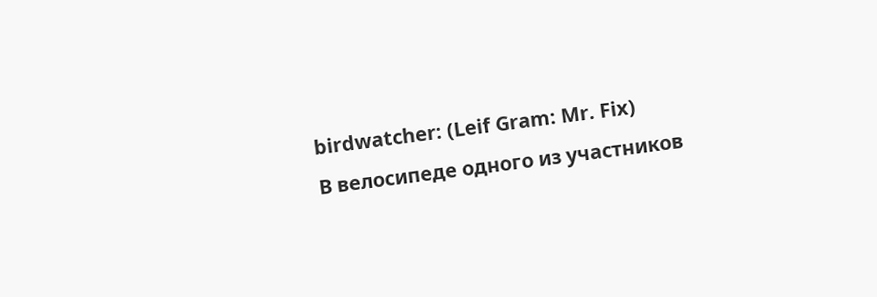birdwatcher: (Leif Gram: Mr. Fix)
В велосипеде одного из участников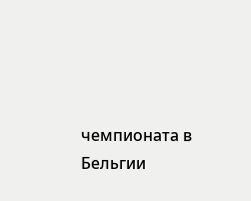чемпионата в Бельгии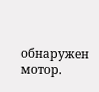обнаружен мотор.